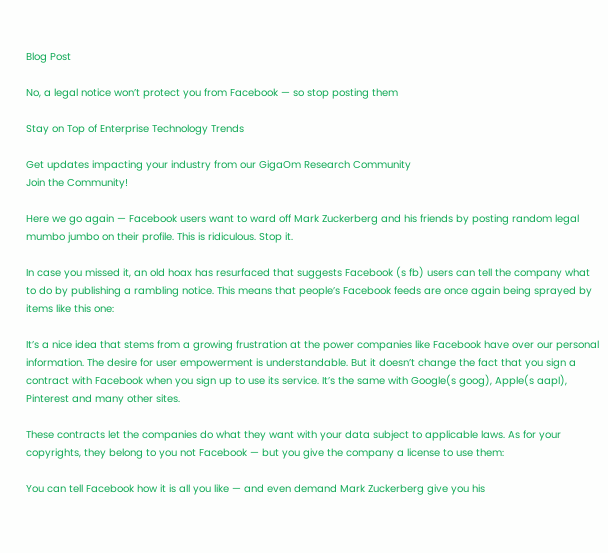Blog Post

No, a legal notice won’t protect you from Facebook — so stop posting them

Stay on Top of Enterprise Technology Trends

Get updates impacting your industry from our GigaOm Research Community
Join the Community!

Here we go again — Facebook users want to ward off Mark Zuckerberg and his friends by posting random legal mumbo jumbo on their profile. This is ridiculous. Stop it.

In case you missed it, an old hoax has resurfaced that suggests Facebook (s fb) users can tell the company what to do by publishing a rambling notice. This means that people’s Facebook feeds are once again being sprayed by items like this one:

It’s a nice idea that stems from a growing frustration at the power companies like Facebook have over our personal information. The desire for user empowerment is understandable. But it doesn’t change the fact that you sign a contract with Facebook when you sign up to use its service. It’s the same with Google(s goog), Apple(s aapl), Pinterest and many other sites.

These contracts let the companies do what they want with your data subject to applicable laws. As for your copyrights, they belong to you not Facebook — but you give the company a license to use them:

You can tell Facebook how it is all you like — and even demand Mark Zuckerberg give you his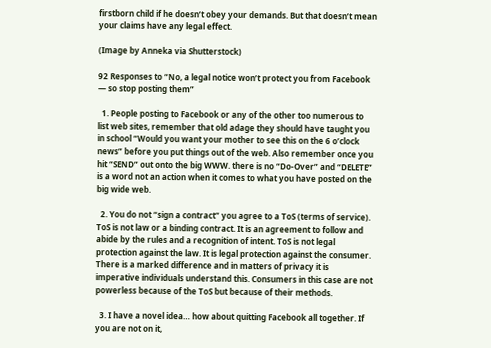firstborn child if he doesn’t obey your demands. But that doesn’t mean your claims have any legal effect.

(Image by Anneka via Shutterstock)

92 Responses to “No, a legal notice won’t protect you from Facebook — so stop posting them”

  1. People posting to Facebook or any of the other too numerous to list web sites, remember that old adage they should have taught you in school “Would you want your mother to see this on the 6 o’clock news” before you put things out of the web. Also remember once you hit “SEND” out onto the big WWW. there is no “Do-Over” and “DELETE” is a word not an action when it comes to what you have posted on the big wide web.

  2. You do not “sign a contract” you agree to a ToS (terms of service). ToS is not law or a binding contract. It is an agreement to follow and abide by the rules and a recognition of intent. ToS is not legal protection against the law. It is legal protection against the consumer. There is a marked difference and in matters of privacy it is imperative individuals understand this. Consumers in this case are not powerless because of the ToS but because of their methods.

  3. I have a novel idea… how about quitting Facebook all together. If you are not on it,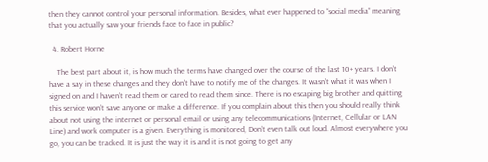then they cannot control your personal information. Besides, what ever happened to “social media” meaning that you actually saw your friends face to face in public?

  4. Robert Horne

    The best part about it, is how much the terms have changed over the course of the last 10+ years. I don’t have a say in these changes and they don’t have to notify me of the changes. It wasn’t what it was when I signed on and I haven’t read them or cared to read them since. There is no escaping big brother and quitting this service won’t save anyone or make a difference. If you complain about this then you should really think about not using the internet or personal email or using any telecommunications (Internet, Cellular or LAN Line) and work computer is a given. Everything is monitored, Don’t even talk out loud. Almost everywhere you go, you can be tracked. It is just the way it is and it is not going to get any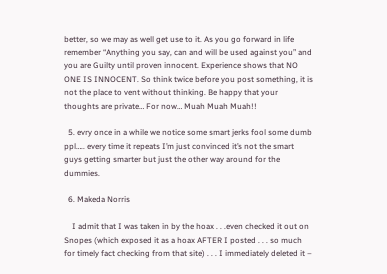better, so we may as well get use to it. As you go forward in life remember “Anything you say, can and will be used against you” and you are Guilty until proven innocent. Experience shows that NO ONE IS INNOCENT. So think twice before you post something, it is not the place to vent without thinking. Be happy that your thoughts are private… For now… Muah Muah Muah!!

  5. evry once in a while we notice some smart jerks fool some dumb ppl….. every time it repeats I’m just convinced it’s not the smart guys getting smarter but just the other way around for the dummies.

  6. Makeda Norris

    I admit that I was taken in by the hoax . . .even checked it out on Snopes (which exposed it as a hoax AFTER I posted . . . so much for timely fact checking from that site) . . . I immediately deleted it –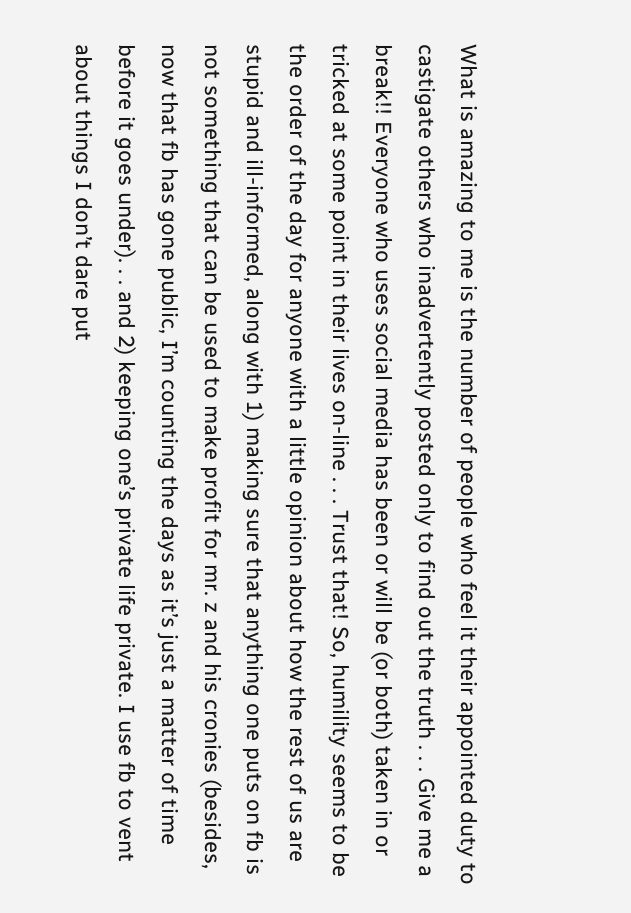What is amazing to me is the number of people who feel it their appointed duty to castigate others who inadvertently posted only to find out the truth . . . Give me a break!! Everyone who uses social media has been or will be (or both) taken in or tricked at some point in their lives on-line . . . Trust that! So, humility seems to be the order of the day for anyone with a little opinion about how the rest of us are stupid and ill-informed, along with 1) making sure that anything one puts on fb is not something that can be used to make profit for mr. z and his cronies (besides, now that fb has gone public, I’m counting the days as it’s just a matter of time before it goes under). . . and 2) keeping one’s private life private. I use fb to vent about things I don’t dare put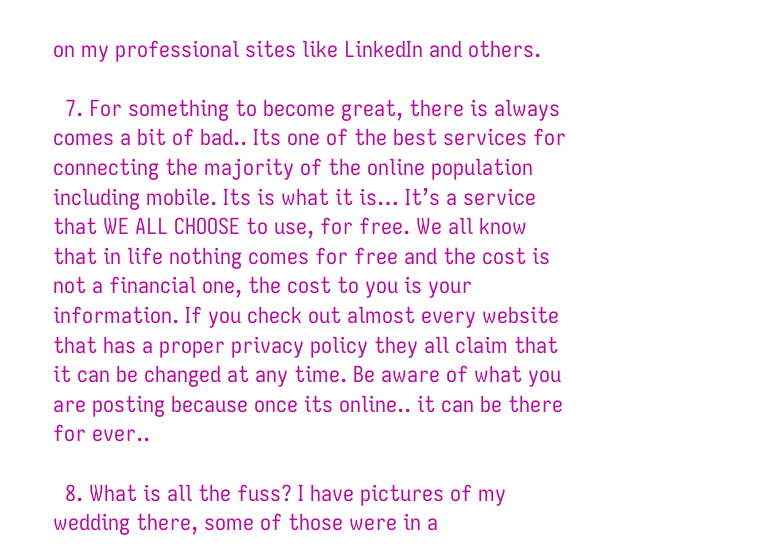on my professional sites like LinkedIn and others.

  7. For something to become great, there is always comes a bit of bad.. Its one of the best services for connecting the majority of the online population including mobile. Its is what it is… It’s a service that WE ALL CHOOSE to use, for free. We all know that in life nothing comes for free and the cost is not a financial one, the cost to you is your information. If you check out almost every website that has a proper privacy policy they all claim that it can be changed at any time. Be aware of what you are posting because once its online.. it can be there for ever..

  8. What is all the fuss? I have pictures of my wedding there, some of those were in a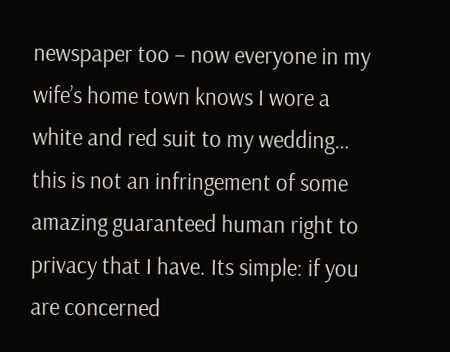newspaper too – now everyone in my wife’s home town knows I wore a white and red suit to my wedding… this is not an infringement of some amazing guaranteed human right to privacy that I have. Its simple: if you are concerned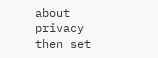about privacy then set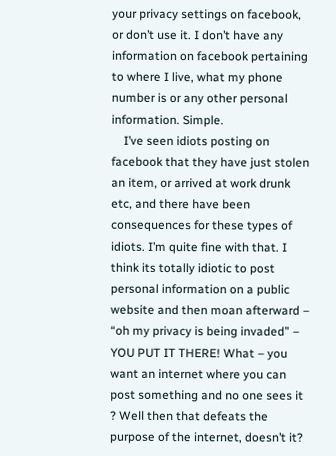your privacy settings on facebook, or don’t use it. I don’t have any information on facebook pertaining to where I live, what my phone number is or any other personal information. Simple.
    I’ve seen idiots posting on facebook that they have just stolen an item, or arrived at work drunk etc, and there have been consequences for these types of idiots. I’m quite fine with that. I think its totally idiotic to post personal information on a public website and then moan afterward – “oh my privacy is being invaded” – YOU PUT IT THERE! What – you want an internet where you can post something and no one sees it ? Well then that defeats the purpose of the internet, doesn’t it?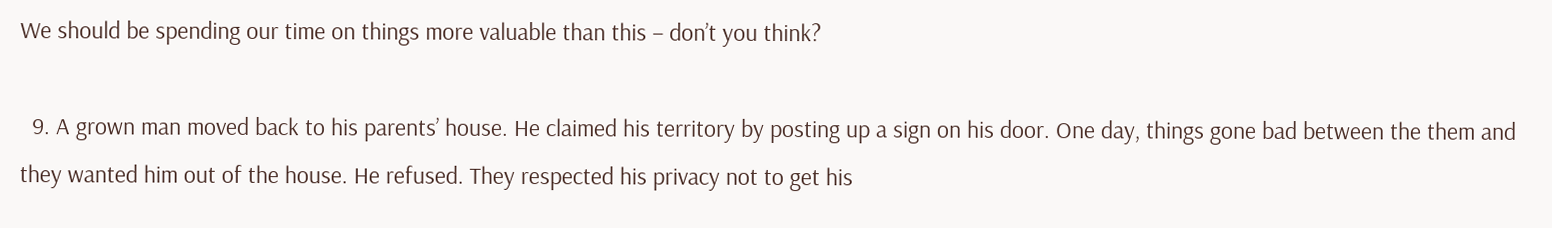We should be spending our time on things more valuable than this – don’t you think?

  9. A grown man moved back to his parents’ house. He claimed his territory by posting up a sign on his door. One day, things gone bad between the them and they wanted him out of the house. He refused. They respected his privacy not to get his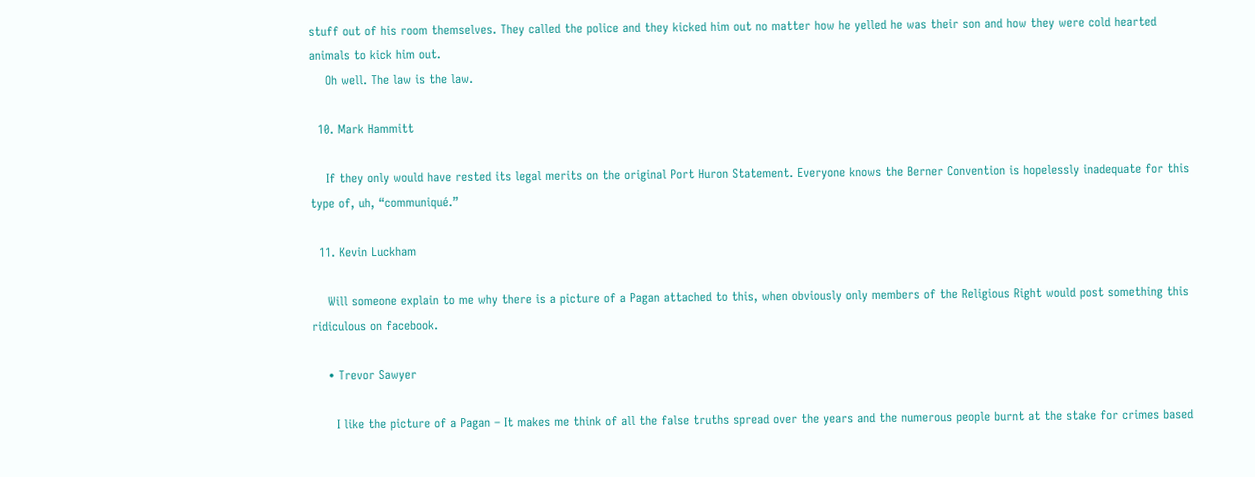stuff out of his room themselves. They called the police and they kicked him out no matter how he yelled he was their son and how they were cold hearted animals to kick him out.
    Oh well. The law is the law.

  10. Mark Hammitt

    If they only would have rested its legal merits on the original Port Huron Statement. Everyone knows the Berner Convention is hopelessly inadequate for this type of, uh, “communiqué.”

  11. Kevin Luckham

    Will someone explain to me why there is a picture of a Pagan attached to this, when obviously only members of the Religious Right would post something this ridiculous on facebook.

    • Trevor Sawyer

      I like the picture of a Pagan – It makes me think of all the false truths spread over the years and the numerous people burnt at the stake for crimes based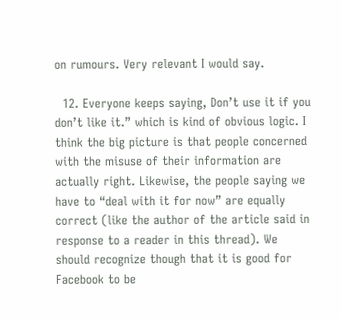on rumours. Very relevant I would say.

  12. Everyone keeps saying, Don’t use it if you don’t like it.” which is kind of obvious logic. I think the big picture is that people concerned with the misuse of their information are actually right. Likewise, the people saying we have to “deal with it for now” are equally correct (like the author of the article said in response to a reader in this thread). We should recognize though that it is good for Facebook to be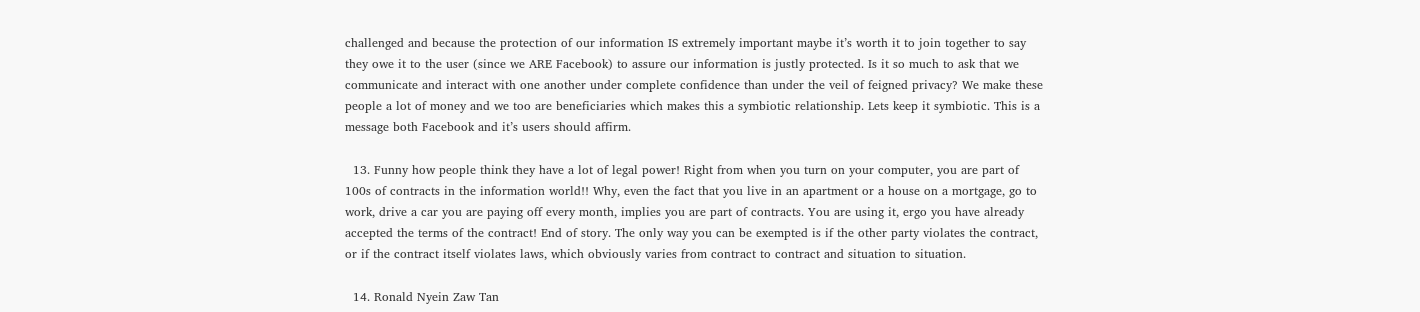challenged and because the protection of our information IS extremely important maybe it’s worth it to join together to say they owe it to the user (since we ARE Facebook) to assure our information is justly protected. Is it so much to ask that we communicate and interact with one another under complete confidence than under the veil of feigned privacy? We make these people a lot of money and we too are beneficiaries which makes this a symbiotic relationship. Lets keep it symbiotic. This is a message both Facebook and it’s users should affirm.

  13. Funny how people think they have a lot of legal power! Right from when you turn on your computer, you are part of 100s of contracts in the information world!! Why, even the fact that you live in an apartment or a house on a mortgage, go to work, drive a car you are paying off every month, implies you are part of contracts. You are using it, ergo you have already accepted the terms of the contract! End of story. The only way you can be exempted is if the other party violates the contract, or if the contract itself violates laws, which obviously varies from contract to contract and situation to situation.

  14. Ronald Nyein Zaw Tan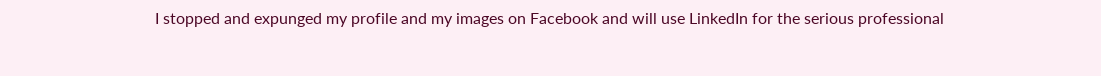I stopped and expunged my profile and my images on Facebook and will use LinkedIn for the serious professional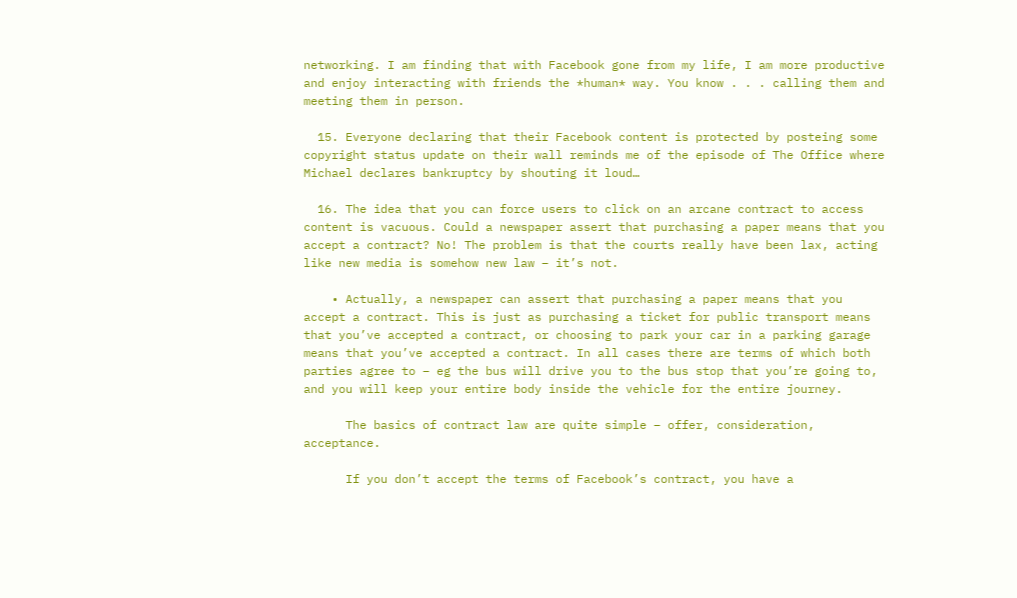networking. I am finding that with Facebook gone from my life, I am more productive and enjoy interacting with friends the *human* way. You know . . . calling them and meeting them in person.

  15. Everyone declaring that their Facebook content is protected by posteing some copyright status update on their wall reminds me of the episode of The Office where Michael declares bankruptcy by shouting it loud…

  16. The idea that you can force users to click on an arcane contract to access content is vacuous. Could a newspaper assert that purchasing a paper means that you accept a contract? No! The problem is that the courts really have been lax, acting like new media is somehow new law – it’s not.

    • Actually, a newspaper can assert that purchasing a paper means that you accept a contract. This is just as purchasing a ticket for public transport means that you’ve accepted a contract, or choosing to park your car in a parking garage means that you’ve accepted a contract. In all cases there are terms of which both parties agree to – eg the bus will drive you to the bus stop that you’re going to, and you will keep your entire body inside the vehicle for the entire journey.

      The basics of contract law are quite simple – offer, consideration, acceptance.

      If you don’t accept the terms of Facebook’s contract, you have a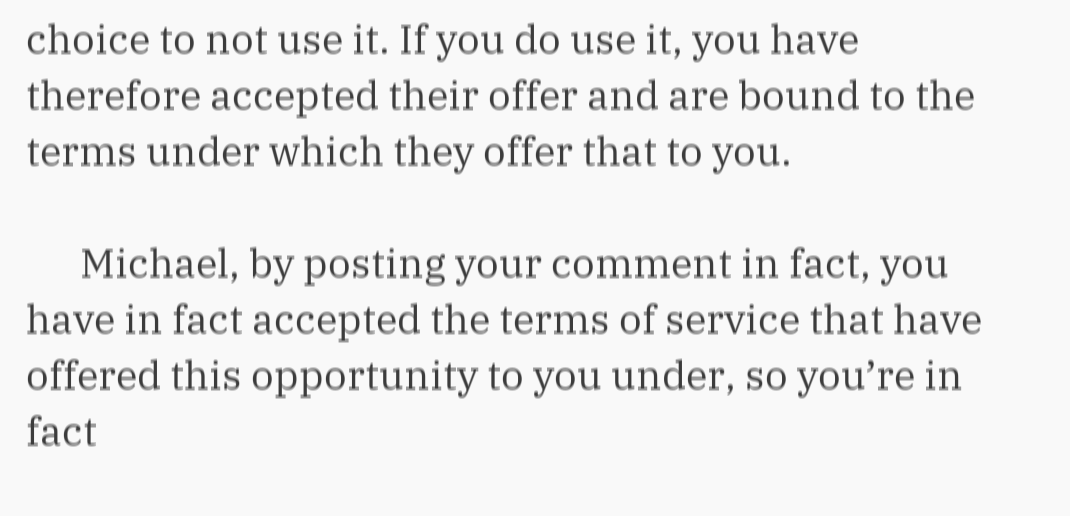choice to not use it. If you do use it, you have therefore accepted their offer and are bound to the terms under which they offer that to you.

      Michael, by posting your comment in fact, you have in fact accepted the terms of service that have offered this opportunity to you under, so you’re in fact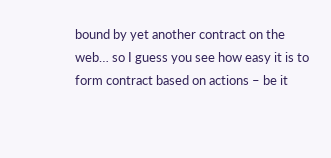bound by yet another contract on the web… so I guess you see how easy it is to form contract based on actions – be it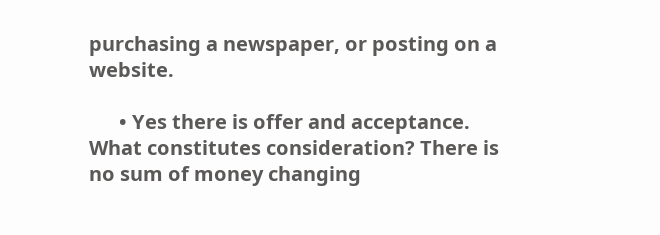purchasing a newspaper, or posting on a website.

      • Yes there is offer and acceptance. What constitutes consideration? There is no sum of money changing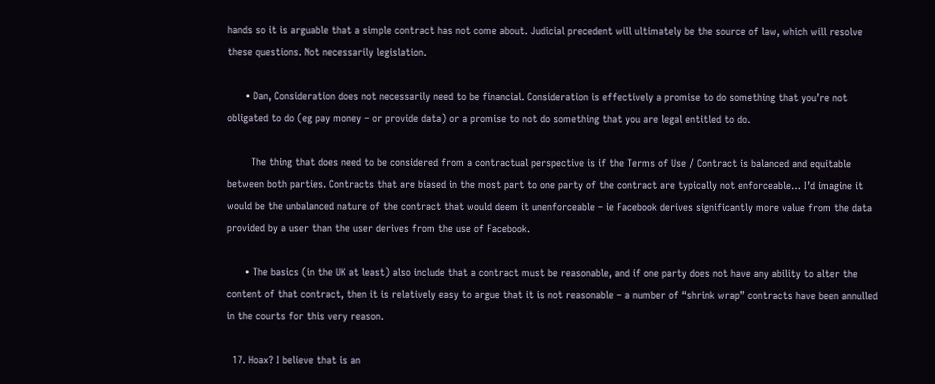hands so it is arguable that a simple contract has not come about. Judicial precedent will ultimately be the source of law, which will resolve these questions. Not necessarily legislation.

      • Dan, Consideration does not necessarily need to be financial. Consideration is effectively a promise to do something that you’re not obligated to do (eg pay money – or provide data) or a promise to not do something that you are legal entitled to do.

        The thing that does need to be considered from a contractual perspective is if the Terms of Use / Contract is balanced and equitable between both parties. Contracts that are biased in the most part to one party of the contract are typically not enforceable… I’d imagine it would be the unbalanced nature of the contract that would deem it unenforceable – ie Facebook derives significantly more value from the data provided by a user than the user derives from the use of Facebook.

      • The basics (in the UK at least) also include that a contract must be reasonable, and if one party does not have any ability to alter the content of that contract, then it is relatively easy to argue that it is not reasonable – a number of “shrink wrap” contracts have been annulled in the courts for this very reason.

  17. Hoax? I believe that is an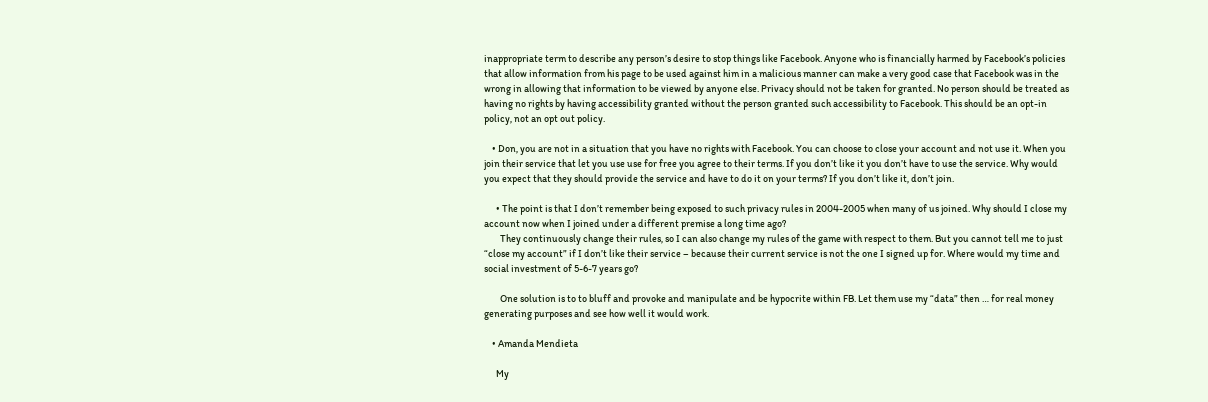inappropriate term to describe any person’s desire to stop things like Facebook. Anyone who is financially harmed by Facebook’s policies that allow information from his page to be used against him in a malicious manner can make a very good case that Facebook was in the wrong in allowing that information to be viewed by anyone else. Privacy should not be taken for granted. No person should be treated as having no rights by having accessibility granted without the person granted such accessibility to Facebook. This should be an opt-in policy, not an opt out policy.

    • Don, you are not in a situation that you have no rights with Facebook. You can choose to close your account and not use it. When you join their service that let you use use for free you agree to their terms. If you don’t like it you don’t have to use the service. Why would you expect that they should provide the service and have to do it on your terms? If you don’t like it, don’t join.

      • The point is that I don’t remember being exposed to such privacy rules in 2004-2005 when many of us joined. Why should I close my account now when I joined under a different premise a long time ago?
        They continuously change their rules, so I can also change my rules of the game with respect to them. But you cannot tell me to just “close my account” if I don’t like their service – because their current service is not the one I signed up for. Where would my time and social investment of 5-6-7 years go?

        One solution is to to bluff and provoke and manipulate and be hypocrite within FB. Let them use my “data” then … for real money generating purposes and see how well it would work.

    • Amanda Mendieta

      My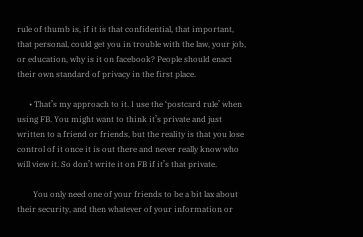rule of thumb is, if it is that confidential, that important, that personal, could get you in trouble with the law, your job, or education, why is it on facebook? People should enact their own standard of privacy in the first place.

      • That’s my approach to it. I use the ‘postcard rule’ when using FB. You might want to think it’s private and just written to a friend or friends, but the reality is that you lose control of it once it is out there and never really know who will view it. So don’t write it on FB if it’s that private.

        You only need one of your friends to be a bit lax about their security, and then whatever of your information or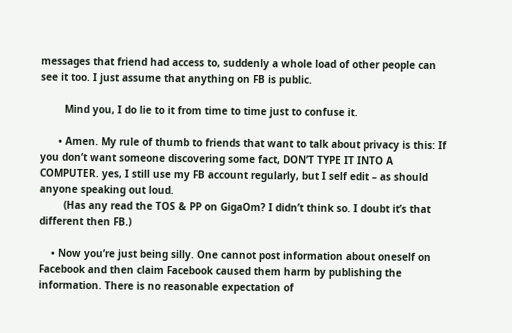messages that friend had access to, suddenly a whole load of other people can see it too. I just assume that anything on FB is public.

        Mind you, I do lie to it from time to time just to confuse it.

      • Amen. My rule of thumb to friends that want to talk about privacy is this: If you don’t want someone discovering some fact, DON’T TYPE IT INTO A COMPUTER. yes, I still use my FB account regularly, but I self edit – as should anyone speaking out loud.
        (Has any read the TOS & PP on GigaOm? I didn’t think so. I doubt it’s that different then FB.)

    • Now you’re just being silly. One cannot post information about oneself on Facebook and then claim Facebook caused them harm by publishing the information. There is no reasonable expectation of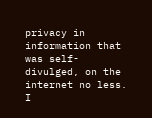privacy in information that was self-divulged, on the internet no less. I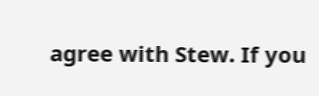agree with Stew. If you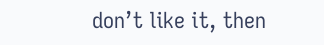don’t like it, then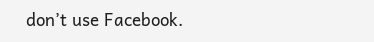don’t use Facebook.